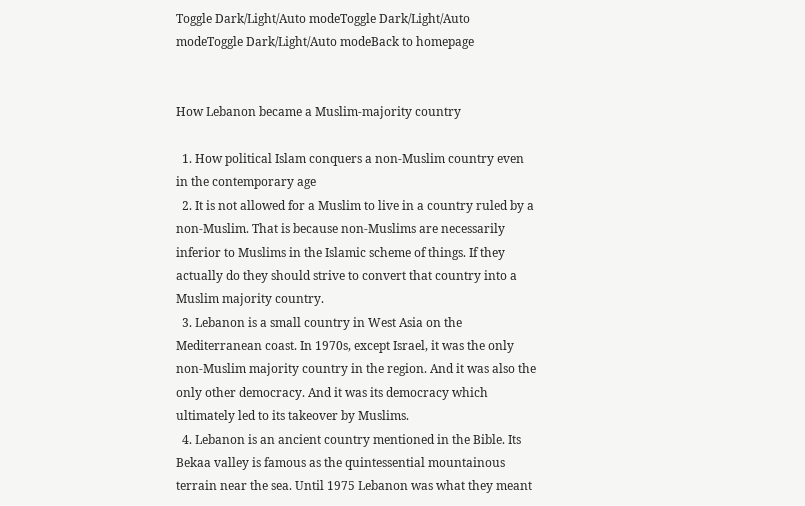Toggle Dark/Light/Auto modeToggle Dark/Light/Auto modeToggle Dark/Light/Auto modeBack to homepage


How Lebanon became a Muslim-majority country

  1. How political Islam conquers a non-Muslim country even in the contemporary age
  2. It is not allowed for a Muslim to live in a country ruled by a non-Muslim. That is because non-Muslims are necessarily inferior to Muslims in the Islamic scheme of things. If they actually do they should strive to convert that country into a Muslim majority country.
  3. Lebanon is a small country in West Asia on the Mediterranean coast. In 1970s, except Israel, it was the only non-Muslim majority country in the region. And it was also the only other democracy. And it was its democracy which ultimately led to its takeover by Muslims.
  4. Lebanon is an ancient country mentioned in the Bible. Its Bekaa valley is famous as the quintessential mountainous terrain near the sea. Until 1975 Lebanon was what they meant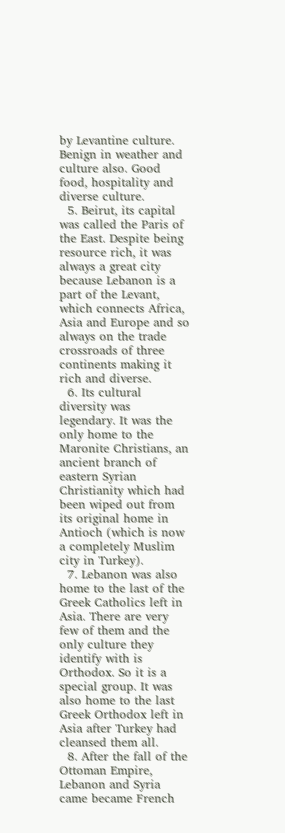by Levantine culture. Benign in weather and culture also. Good food, hospitality and diverse culture.
  5. Beirut, its capital was called the Paris of the East. Despite being resource rich, it was always a great city because Lebanon is a part of the Levant, which connects Africa, Asia and Europe and so always on the trade crossroads of three continents making it rich and diverse.
  6. Its cultural diversity was legendary. It was the only home to the Maronite Christians, an ancient branch of eastern Syrian Christianity which had been wiped out from its original home in Antioch (which is now a completely Muslim city in Turkey).
  7. Lebanon was also home to the last of the Greek Catholics left in Asia. There are very few of them and the only culture they identify with is Orthodox. So it is a special group. It was also home to the last Greek Orthodox left in Asia after Turkey had cleansed them all.
  8. After the fall of the Ottoman Empire, Lebanon and Syria came became French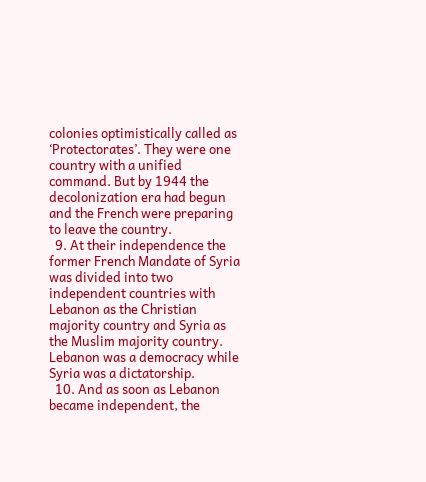colonies optimistically called as ‘Protectorates’. They were one country with a unified command. But by 1944 the decolonization era had begun and the French were preparing to leave the country.
  9. At their independence the former French Mandate of Syria was divided into two independent countries with Lebanon as the Christian majority country and Syria as the Muslim majority country. Lebanon was a democracy while Syria was a dictatorship.
  10. And as soon as Lebanon became independent, the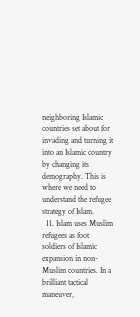neighboring Islamic countries set about for invading and turning it into an Islamic country by changing its demography. This is where we need to understand the refugee strategy of Islam.
  11. Islam uses Muslim refugees as foot soldiers of Islamic expansion in non-Muslim countries. In a brilliant tactical maneuver,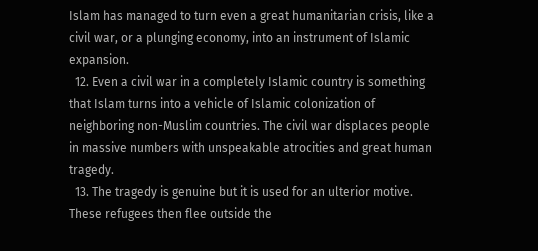Islam has managed to turn even a great humanitarian crisis, like a civil war, or a plunging economy, into an instrument of Islamic expansion.
  12. Even a civil war in a completely Islamic country is something that Islam turns into a vehicle of Islamic colonization of neighboring non-Muslim countries. The civil war displaces people in massive numbers with unspeakable atrocities and great human tragedy.
  13. The tragedy is genuine but it is used for an ulterior motive. These refugees then flee outside the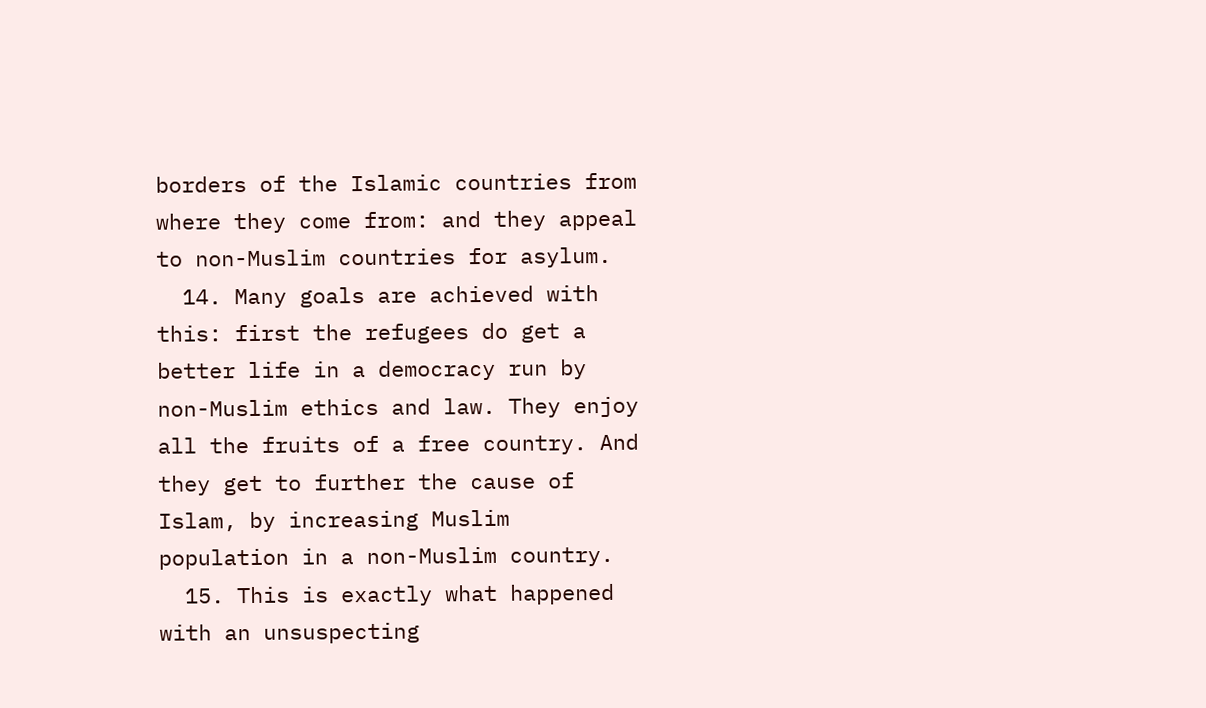borders of the Islamic countries from where they come from: and they appeal to non-Muslim countries for asylum.
  14. Many goals are achieved with this: first the refugees do get a better life in a democracy run by non-Muslim ethics and law. They enjoy all the fruits of a free country. And they get to further the cause of Islam, by increasing Muslim population in a non-Muslim country.
  15. This is exactly what happened with an unsuspecting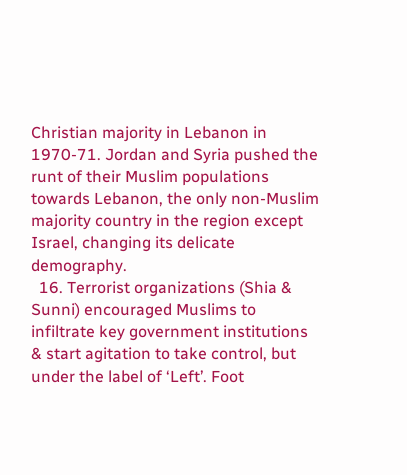Christian majority in Lebanon in 1970-71. Jordan and Syria pushed the runt of their Muslim populations towards Lebanon, the only non-Muslim majority country in the region except Israel, changing its delicate demography.
  16. Terrorist organizations (Shia & Sunni) encouraged Muslims to infiltrate key government institutions & start agitation to take control, but under the label of ‘Left’. Foot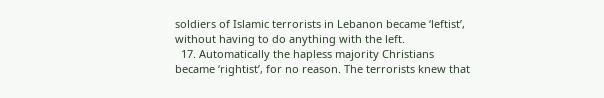soldiers of Islamic terrorists in Lebanon became ‘leftist’, without having to do anything with the left.
  17. Automatically the hapless majority Christians became ‘rightist’, for no reason. The terrorists knew that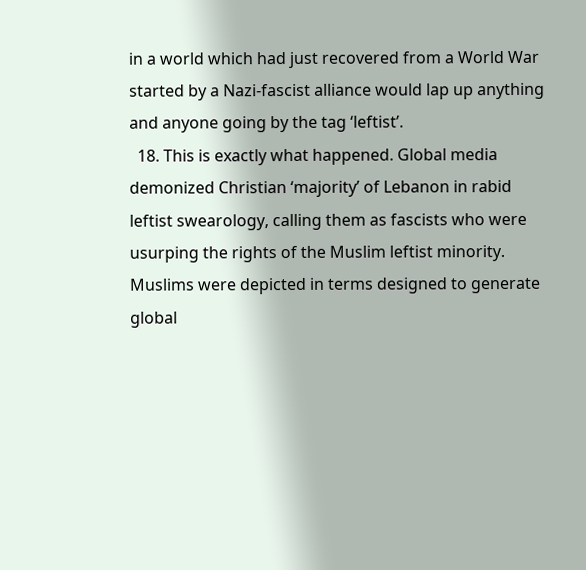in a world which had just recovered from a World War started by a Nazi-fascist alliance would lap up anything and anyone going by the tag ‘leftist’.
  18. This is exactly what happened. Global media demonized Christian ‘majority’ of Lebanon in rabid leftist swearology, calling them as fascists who were usurping the rights of the Muslim leftist minority. Muslims were depicted in terms designed to generate global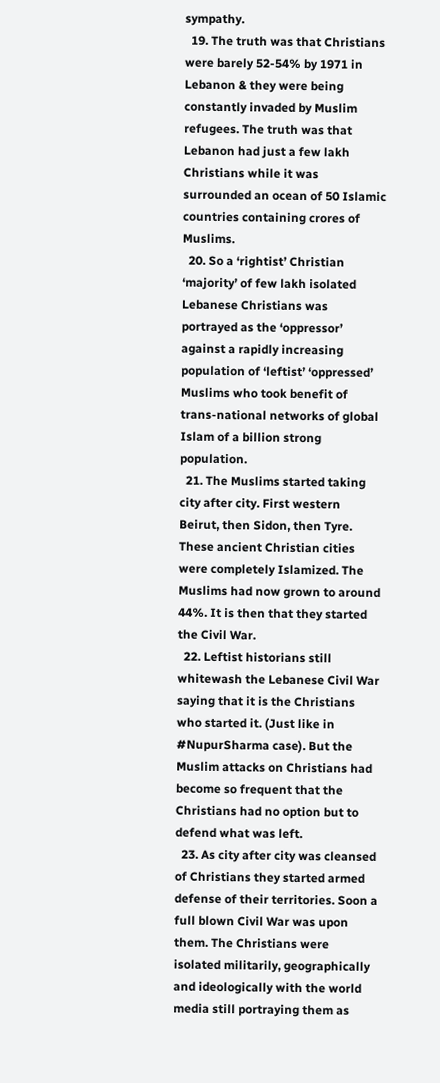sympathy.
  19. The truth was that Christians were barely 52-54% by 1971 in Lebanon & they were being constantly invaded by Muslim refugees. The truth was that Lebanon had just a few lakh Christians while it was surrounded an ocean of 50 Islamic countries containing crores of Muslims.
  20. So a ‘rightist’ Christian ‘majority’ of few lakh isolated Lebanese Christians was portrayed as the ‘oppressor’ against a rapidly increasing population of ‘leftist’ ‘oppressed’ Muslims who took benefit of trans-national networks of global Islam of a billion strong population.
  21. The Muslims started taking city after city. First western Beirut, then Sidon, then Tyre. These ancient Christian cities were completely Islamized. The Muslims had now grown to around 44%. It is then that they started the Civil War.
  22. Leftist historians still whitewash the Lebanese Civil War saying that it is the Christians who started it. (Just like in #NupurSharma case). But the Muslim attacks on Christians had become so frequent that the Christians had no option but to defend what was left.
  23. As city after city was cleansed of Christians they started armed defense of their territories. Soon a full blown Civil War was upon them. The Christians were isolated militarily, geographically and ideologically with the world media still portraying them as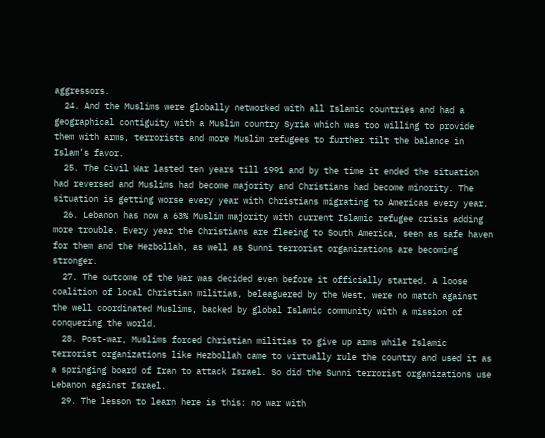aggressors.
  24. And the Muslims were globally networked with all Islamic countries and had a geographical contiguity with a Muslim country Syria which was too willing to provide them with arms, terrorists and more Muslim refugees to further tilt the balance in Islam’s favor.
  25. The Civil War lasted ten years till 1991 and by the time it ended the situation had reversed and Muslims had become majority and Christians had become minority. The situation is getting worse every year with Christians migrating to Americas every year.
  26. Lebanon has now a 63% Muslim majority with current Islamic refugee crisis adding more trouble. Every year the Christians are fleeing to South America, seen as safe haven for them and the Hezbollah, as well as Sunni terrorist organizations are becoming stronger.
  27. The outcome of the War was decided even before it officially started. A loose coalition of local Christian militias, beleaguered by the West, were no match against the well coordinated Muslims, backed by global Islamic community with a mission of conquering the world.
  28. Post-war, Muslims forced Christian militias to give up arms while Islamic terrorist organizations like Hezbollah came to virtually rule the country and used it as a springing board of Iran to attack Israel. So did the Sunni terrorist organizations use Lebanon against Israel.
  29. The lesson to learn here is this: no war with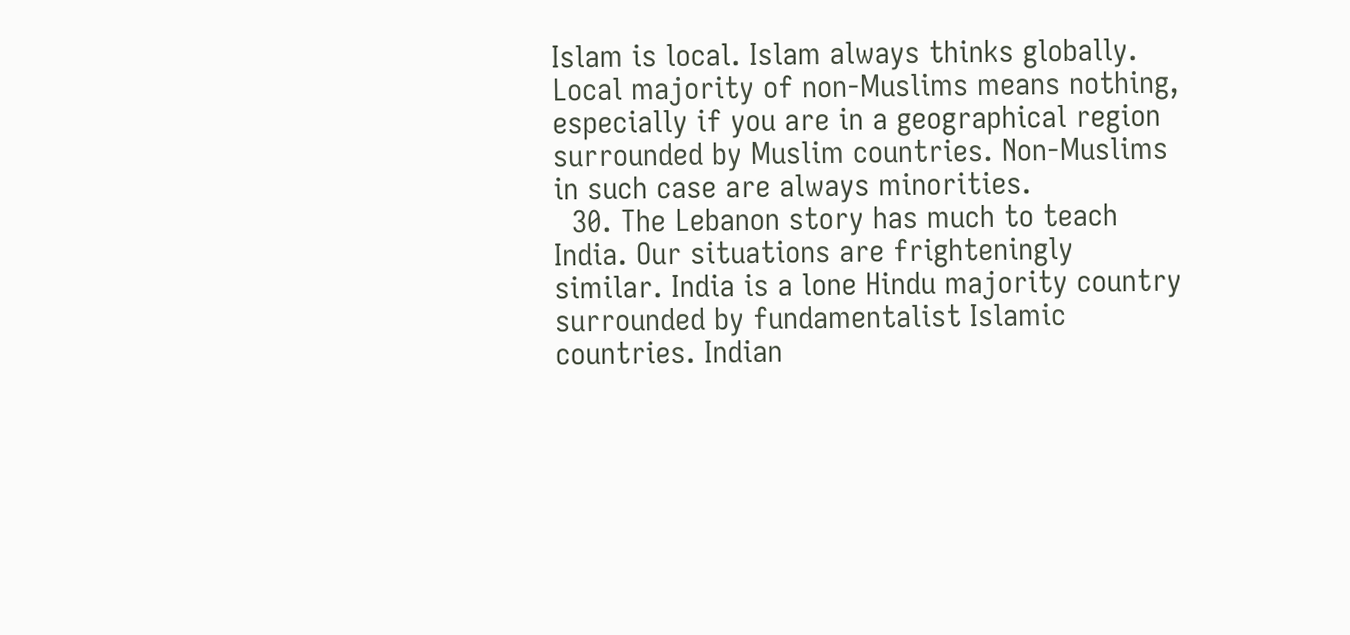Islam is local. Islam always thinks globally. Local majority of non-Muslims means nothing, especially if you are in a geographical region surrounded by Muslim countries. Non-Muslims in such case are always minorities.
  30. The Lebanon story has much to teach India. Our situations are frighteningly similar. India is a lone Hindu majority country surrounded by fundamentalist Islamic countries. Indian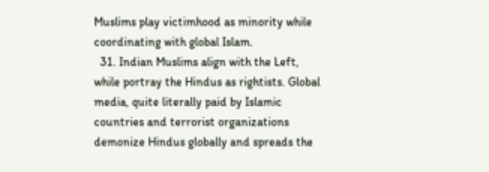Muslims play victimhood as minority while coordinating with global Islam.
  31. Indian Muslims align with the Left, while portray the Hindus as rightists. Global media, quite literally paid by Islamic countries and terrorist organizations demonize Hindus globally and spreads the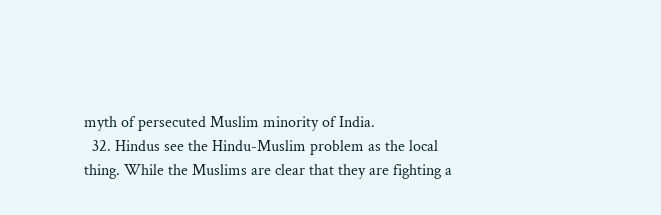myth of persecuted Muslim minority of India.
  32. Hindus see the Hindu-Muslim problem as the local thing. While the Muslims are clear that they are fighting a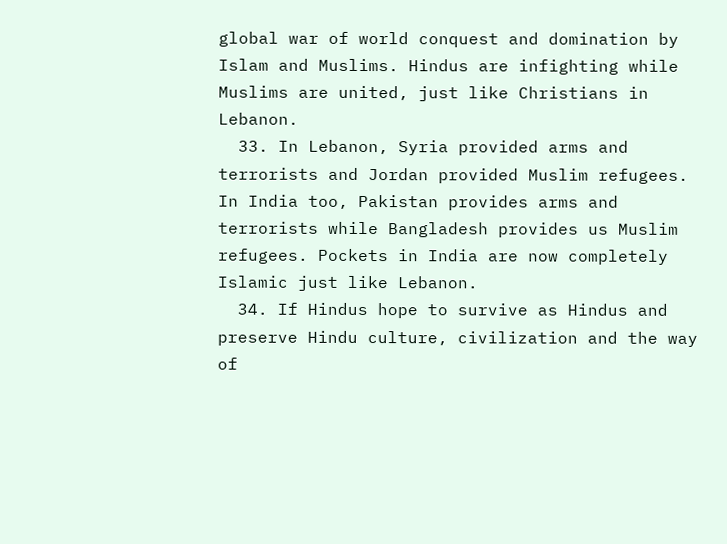global war of world conquest and domination by Islam and Muslims. Hindus are infighting while Muslims are united, just like Christians in Lebanon.
  33. In Lebanon, Syria provided arms and terrorists and Jordan provided Muslim refugees. In India too, Pakistan provides arms and terrorists while Bangladesh provides us Muslim refugees. Pockets in India are now completely Islamic just like Lebanon.
  34. If Hindus hope to survive as Hindus and preserve Hindu culture, civilization and the way of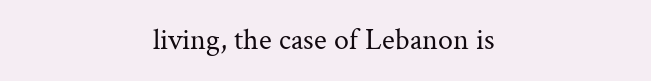living, the case of Lebanon is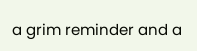a grim reminder and a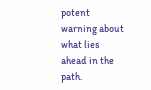potent warning about what lies ahead in the path.